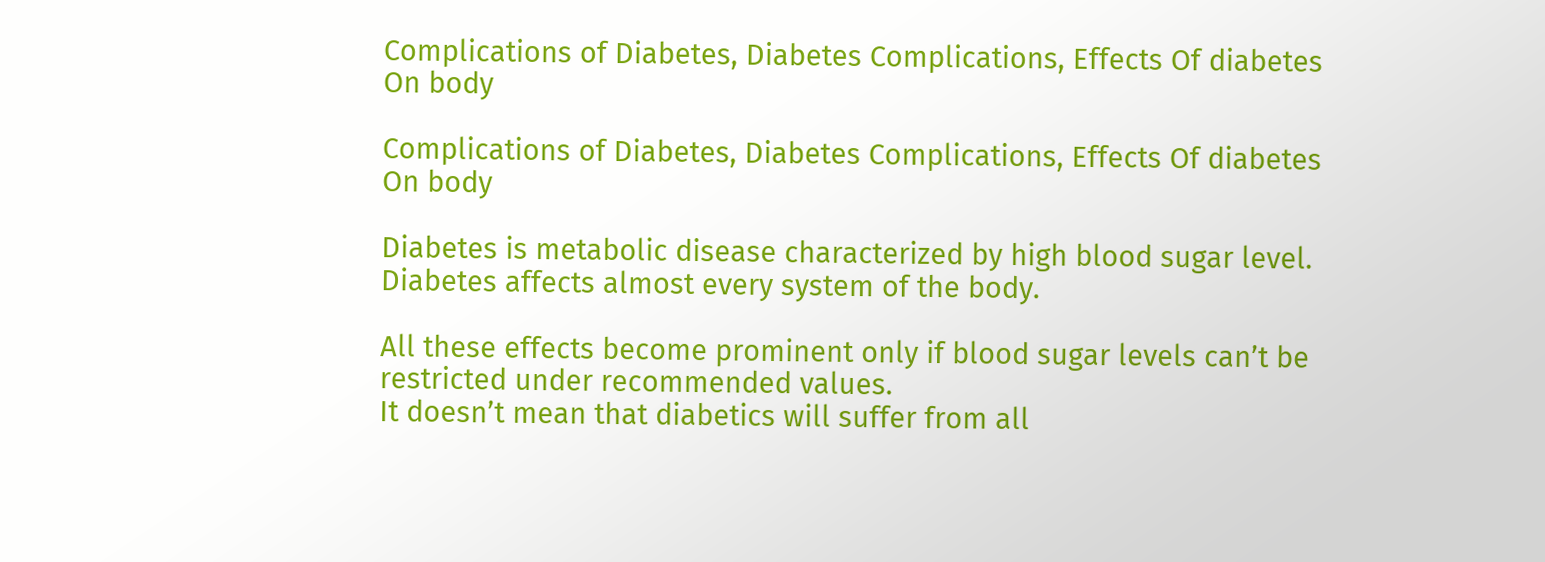Complications of Diabetes, Diabetes Complications, Effects Of diabetes On body

Complications of Diabetes, Diabetes Complications, Effects Of diabetes On body

Diabetes is metabolic disease characterized by high blood sugar level.
Diabetes affects almost every system of the body.

All these effects become prominent only if blood sugar levels can’t be restricted under recommended values.
It doesn’t mean that diabetics will suffer from all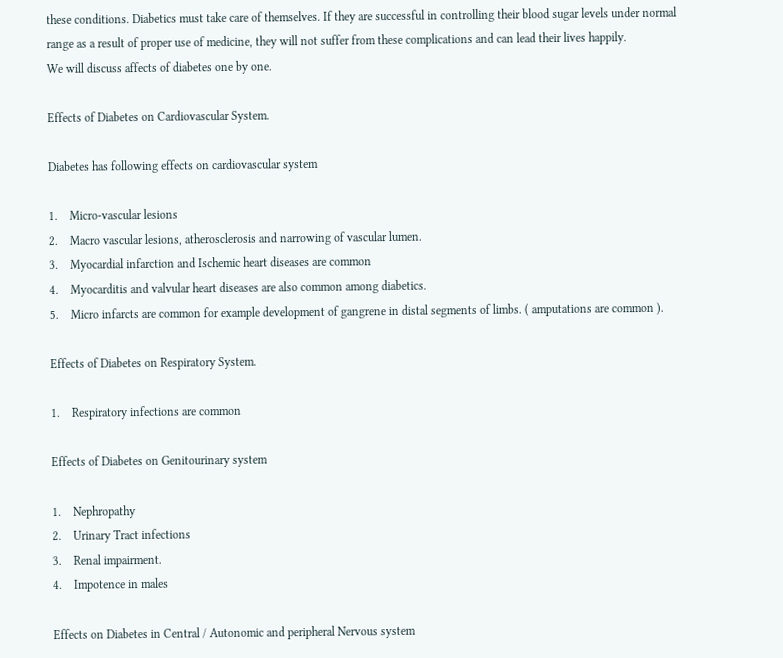these conditions. Diabetics must take care of themselves. If they are successful in controlling their blood sugar levels under normal range as a result of proper use of medicine, they will not suffer from these complications and can lead their lives happily.
We will discuss affects of diabetes one by one.

Effects of Diabetes on Cardiovascular System.

Diabetes has following effects on cardiovascular system

1.    Micro-vascular lesions
2.    Macro vascular lesions, atherosclerosis and narrowing of vascular lumen.
3.    Myocardial infarction and Ischemic heart diseases are common
4.    Myocarditis and valvular heart diseases are also common among diabetics.
5.    Micro infarcts are common for example development of gangrene in distal segments of limbs. ( amputations are common ).

Effects of Diabetes on Respiratory System.

1.    Respiratory infections are common

Effects of Diabetes on Genitourinary system

1.    Nephropathy
2.    Urinary Tract infections
3.    Renal impairment.
4.    Impotence in males

Effects on Diabetes in Central / Autonomic and peripheral Nervous system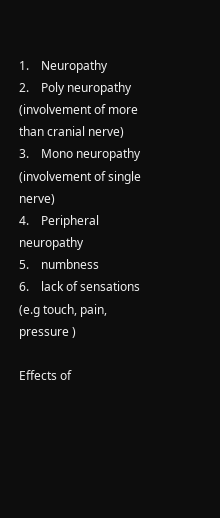1.    Neuropathy
2.    Poly neuropathy (involvement of more than cranial nerve)
3.    Mono neuropathy (involvement of single nerve)
4.    Peripheral neuropathy
5.    numbness
6.    lack of sensations (e.g touch, pain, pressure )

Effects of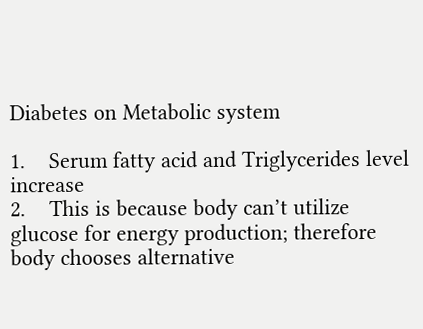Diabetes on Metabolic system

1.    Serum fatty acid and Triglycerides level increase
2.    This is because body can’t utilize glucose for energy production; therefore body chooses alternative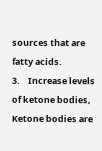sources that are fatty acids.
3.    Increase levels of ketone bodies, Ketone bodies are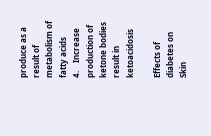produce as a result of metabolism of fatty acids
4.    Increase production of ketone bodies result in ketoacidosis

Effects of diabetes on Skin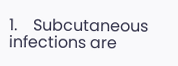1.    Subcutaneous infections are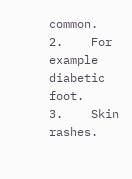common.
2.    For example diabetic foot.
3.    Skin rashes.